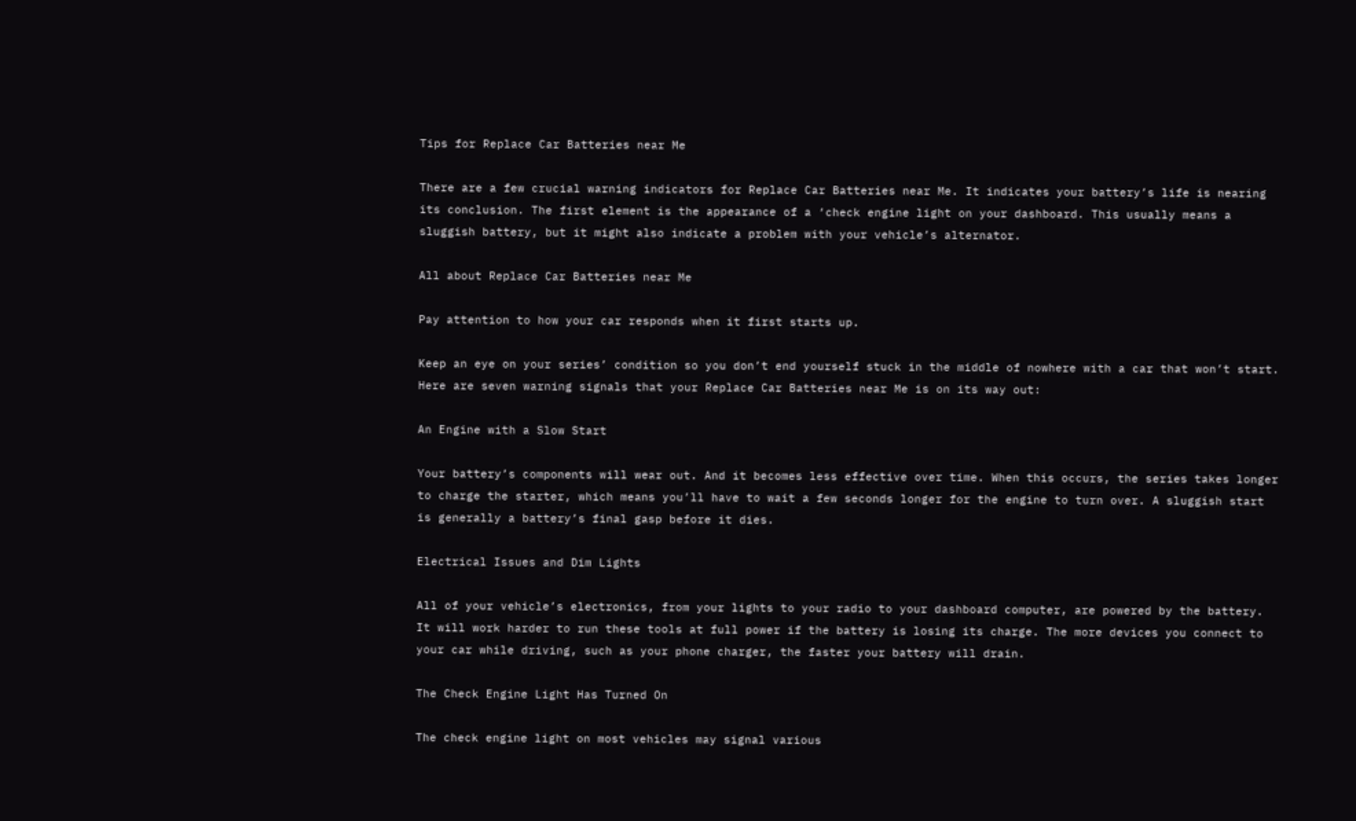Tips for Replace Car Batteries near Me

There are a few crucial warning indicators for Replace Car Batteries near Me. It indicates your battery’s life is nearing its conclusion. The first element is the appearance of a ‘check engine light on your dashboard. This usually means a sluggish battery, but it might also indicate a problem with your vehicle’s alternator.

All about Replace Car Batteries near Me

Pay attention to how your car responds when it first starts up.

Keep an eye on your series’ condition so you don’t end yourself stuck in the middle of nowhere with a car that won’t start. Here are seven warning signals that your Replace Car Batteries near Me is on its way out:

An Engine with a Slow Start

Your battery’s components will wear out. And it becomes less effective over time. When this occurs, the series takes longer to charge the starter, which means you’ll have to wait a few seconds longer for the engine to turn over. A sluggish start is generally a battery’s final gasp before it dies.

Electrical Issues and Dim Lights

All of your vehicle’s electronics, from your lights to your radio to your dashboard computer, are powered by the battery. It will work harder to run these tools at full power if the battery is losing its charge. The more devices you connect to your car while driving, such as your phone charger, the faster your battery will drain.

The Check Engine Light Has Turned On

The check engine light on most vehicles may signal various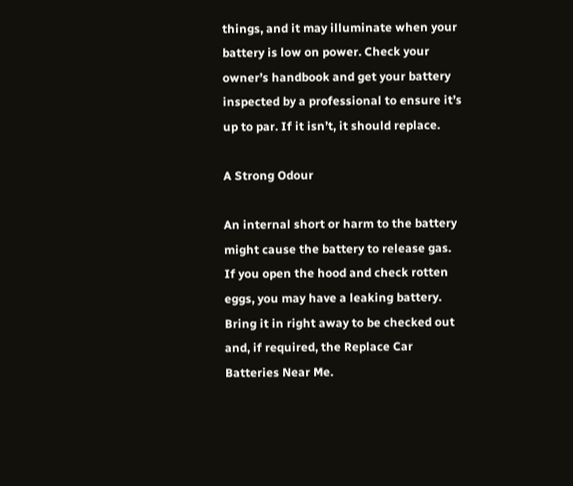things, and it may illuminate when your battery is low on power. Check your owner’s handbook and get your battery inspected by a professional to ensure it’s up to par. If it isn’t, it should replace.

A Strong Odour

An internal short or harm to the battery might cause the battery to release gas. If you open the hood and check rotten eggs, you may have a leaking battery. Bring it in right away to be checked out and, if required, the Replace Car Batteries Near Me.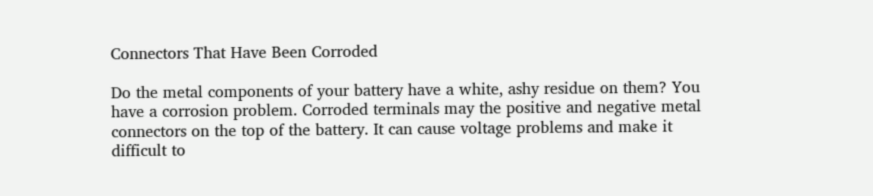Connectors That Have Been Corroded

Do the metal components of your battery have a white, ashy residue on them? You have a corrosion problem. Corroded terminals may the positive and negative metal connectors on the top of the battery. It can cause voltage problems and make it difficult to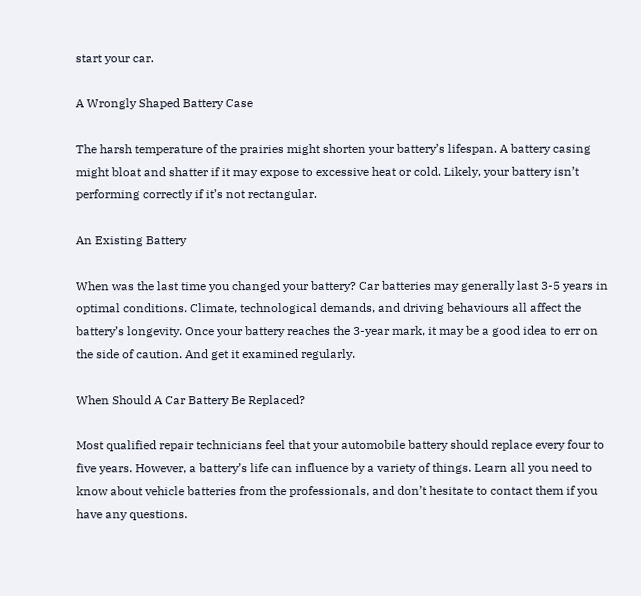start your car.

A Wrongly Shaped Battery Case

The harsh temperature of the prairies might shorten your battery’s lifespan. A battery casing might bloat and shatter if it may expose to excessive heat or cold. Likely, your battery isn’t performing correctly if it’s not rectangular.

An Existing Battery

When was the last time you changed your battery? Car batteries may generally last 3-5 years in optimal conditions. Climate, technological demands, and driving behaviours all affect the battery’s longevity. Once your battery reaches the 3-year mark, it may be a good idea to err on the side of caution. And get it examined regularly.

When Should A Car Battery Be Replaced?

Most qualified repair technicians feel that your automobile battery should replace every four to five years. However, a battery’s life can influence by a variety of things. Learn all you need to know about vehicle batteries from the professionals, and don’t hesitate to contact them if you have any questions.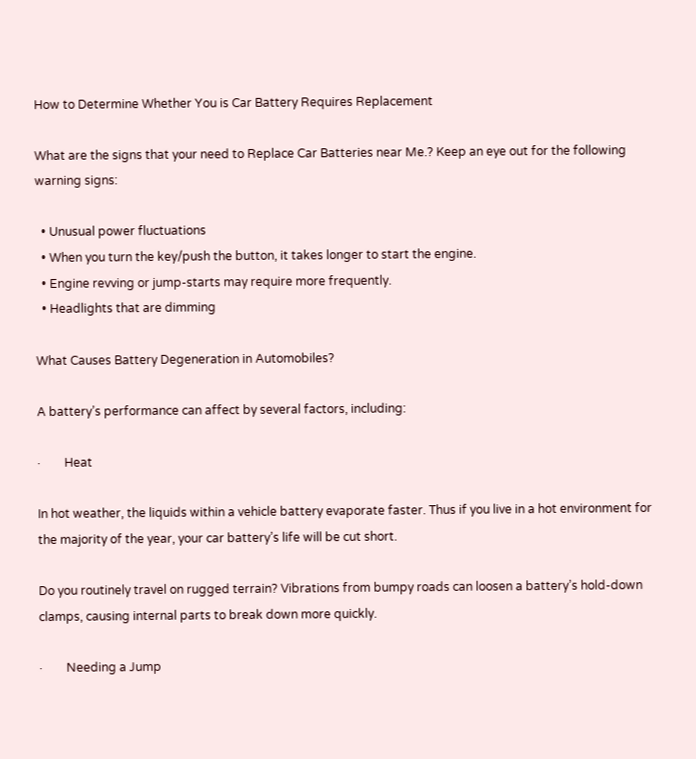How to Determine Whether You is Car Battery Requires Replacement

What are the signs that your need to Replace Car Batteries near Me.? Keep an eye out for the following warning signs:

  • Unusual power fluctuations
  • When you turn the key/push the button, it takes longer to start the engine.
  • Engine revving or jump-starts may require more frequently.
  • Headlights that are dimming

What Causes Battery Degeneration in Automobiles?

A battery’s performance can affect by several factors, including:

·        Heat

In hot weather, the liquids within a vehicle battery evaporate faster. Thus if you live in a hot environment for the majority of the year, your car battery’s life will be cut short.

Do you routinely travel on rugged terrain? Vibrations from bumpy roads can loosen a battery’s hold-down clamps, causing internal parts to break down more quickly.

·        Needing a Jump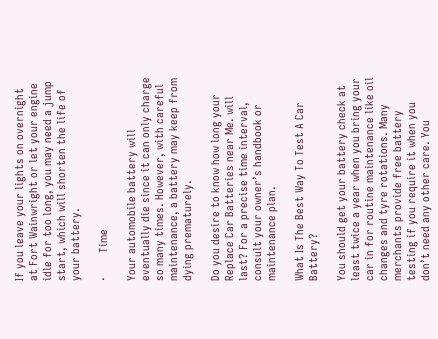If you leave your lights on overnight at Fort Wainwright or let your engine idle for too long, you may need a jump start, which will shorten the life of your battery.

·        Time

Your automobile battery will eventually die since it can only charge so many times. However, with careful maintenance, a battery may keep from dying prematurely.

Do you desire to know how long your Replace Car Batteries near Me. will last? For a precise time interval, consult your owner’s handbook or maintenance plan.

What Is The Best Way To Test A Car Battery?

You should get your battery check at least twice a year when you bring your car in for routine maintenance like oil changes and tyre rotations. Many merchants provide free battery testing if you require it when you don’t need any other care. You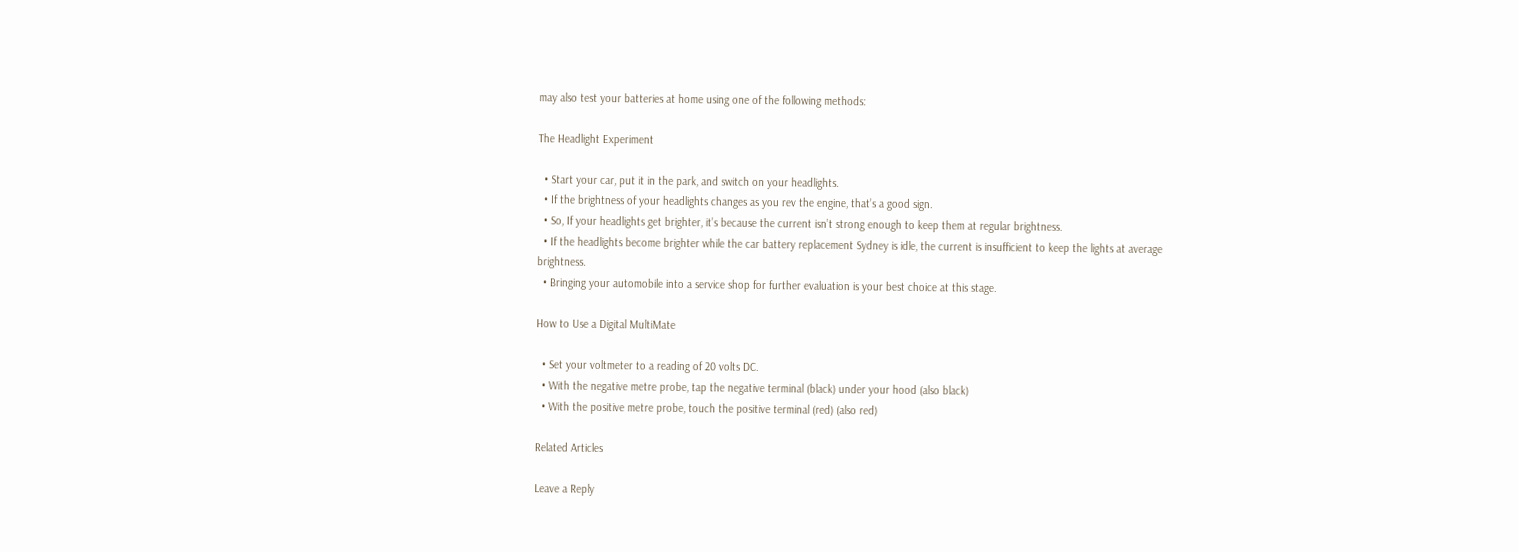may also test your batteries at home using one of the following methods:

The Headlight Experiment

  • Start your car, put it in the park, and switch on your headlights.
  • If the brightness of your headlights changes as you rev the engine, that’s a good sign.
  • So, If your headlights get brighter, it’s because the current isn’t strong enough to keep them at regular brightness.
  • If the headlights become brighter while the car battery replacement Sydney is idle, the current is insufficient to keep the lights at average brightness.
  • Bringing your automobile into a service shop for further evaluation is your best choice at this stage.

How to Use a Digital MultiMate

  • Set your voltmeter to a reading of 20 volts DC.
  • With the negative metre probe, tap the negative terminal (black) under your hood (also black)
  • With the positive metre probe, touch the positive terminal (red) (also red)

Related Articles

Leave a Reply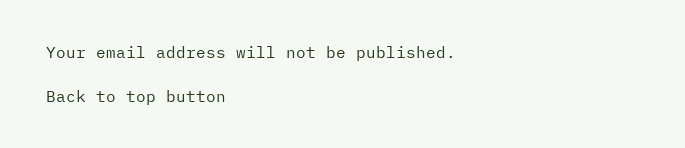Your email address will not be published.

Back to top button